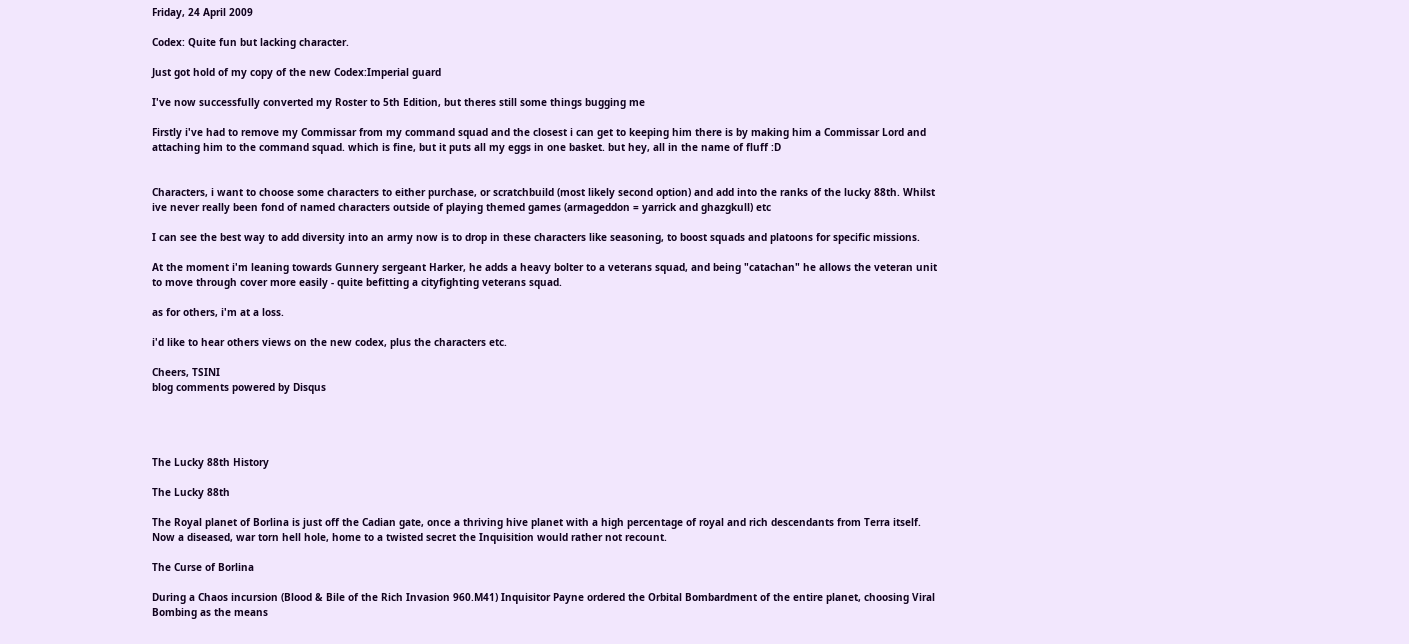Friday, 24 April 2009

Codex: Quite fun but lacking character.

Just got hold of my copy of the new Codex:Imperial guard

I've now successfully converted my Roster to 5th Edition, but theres still some things bugging me

Firstly i've had to remove my Commissar from my command squad and the closest i can get to keeping him there is by making him a Commissar Lord and attaching him to the command squad. which is fine, but it puts all my eggs in one basket. but hey, all in the name of fluff :D


Characters, i want to choose some characters to either purchase, or scratchbuild (most likely second option) and add into the ranks of the lucky 88th. Whilst ive never really been fond of named characters outside of playing themed games (armageddon = yarrick and ghazgkull) etc

I can see the best way to add diversity into an army now is to drop in these characters like seasoning, to boost squads and platoons for specific missions.

At the moment i'm leaning towards Gunnery sergeant Harker, he adds a heavy bolter to a veterans squad, and being "catachan" he allows the veteran unit to move through cover more easily - quite befitting a cityfighting veterans squad.

as for others, i'm at a loss.

i'd like to hear others views on the new codex, plus the characters etc.

Cheers, TSINI
blog comments powered by Disqus




The Lucky 88th History

The Lucky 88th

The Royal planet of Borlina is just off the Cadian gate, once a thriving hive planet with a high percentage of royal and rich descendants from Terra itself. Now a diseased, war torn hell hole, home to a twisted secret the Inquisition would rather not recount.

The Curse of Borlina

During a Chaos incursion (Blood & Bile of the Rich Invasion 960.M41) Inquisitor Payne ordered the Orbital Bombardment of the entire planet, choosing Viral Bombing as the means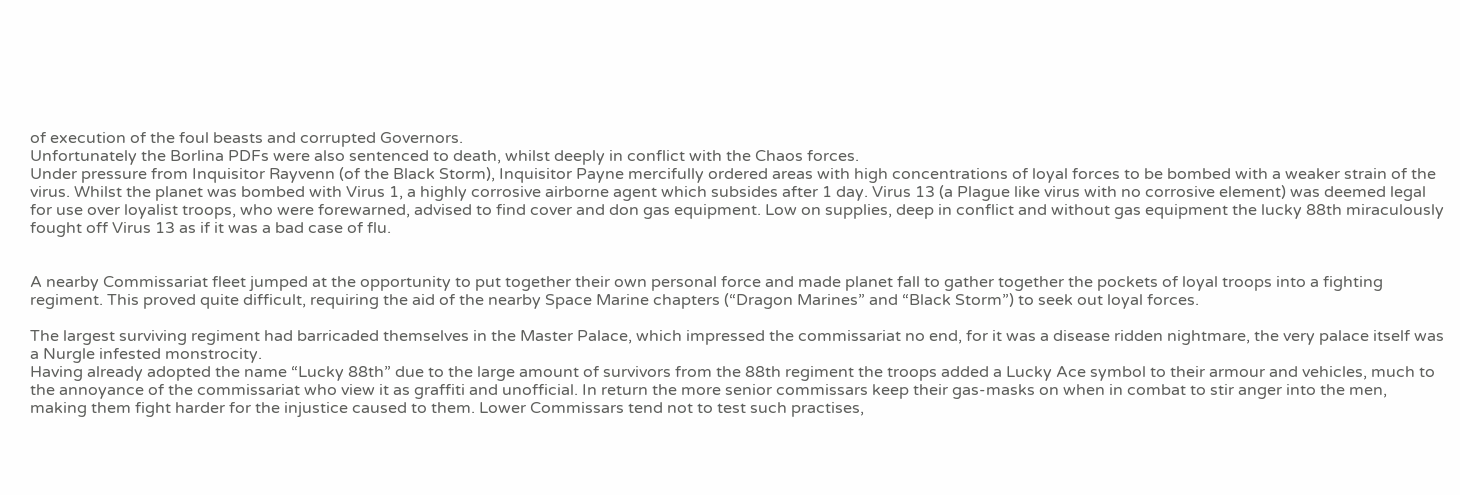of execution of the foul beasts and corrupted Governors.
Unfortunately the Borlina PDFs were also sentenced to death, whilst deeply in conflict with the Chaos forces.
Under pressure from Inquisitor Rayvenn (of the Black Storm), Inquisitor Payne mercifully ordered areas with high concentrations of loyal forces to be bombed with a weaker strain of the virus. Whilst the planet was bombed with Virus 1, a highly corrosive airborne agent which subsides after 1 day. Virus 13 (a Plague like virus with no corrosive element) was deemed legal for use over loyalist troops, who were forewarned, advised to find cover and don gas equipment. Low on supplies, deep in conflict and without gas equipment the lucky 88th miraculously fought off Virus 13 as if it was a bad case of flu.


A nearby Commissariat fleet jumped at the opportunity to put together their own personal force and made planet fall to gather together the pockets of loyal troops into a fighting regiment. This proved quite difficult, requiring the aid of the nearby Space Marine chapters (“Dragon Marines” and “Black Storm”) to seek out loyal forces.

The largest surviving regiment had barricaded themselves in the Master Palace, which impressed the commissariat no end, for it was a disease ridden nightmare, the very palace itself was a Nurgle infested monstrocity.
Having already adopted the name “Lucky 88th” due to the large amount of survivors from the 88th regiment the troops added a Lucky Ace symbol to their armour and vehicles, much to the annoyance of the commissariat who view it as graffiti and unofficial. In return the more senior commissars keep their gas-masks on when in combat to stir anger into the men, making them fight harder for the injustice caused to them. Lower Commissars tend not to test such practises,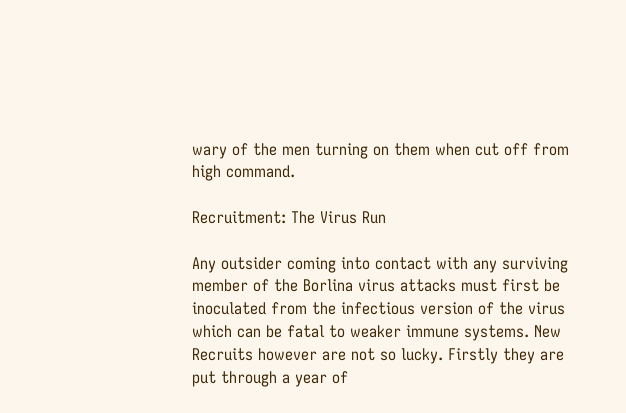wary of the men turning on them when cut off from high command.

Recruitment: The Virus Run

Any outsider coming into contact with any surviving member of the Borlina virus attacks must first be inoculated from the infectious version of the virus which can be fatal to weaker immune systems. New Recruits however are not so lucky. Firstly they are put through a year of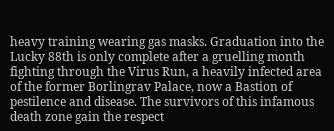heavy training wearing gas masks. Graduation into the Lucky 88th is only complete after a gruelling month fighting through the Virus Run, a heavily infected area of the former Borlingrav Palace, now a Bastion of pestilence and disease. The survivors of this infamous death zone gain the respect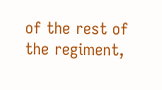of the rest of the regiment,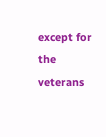except for the veterans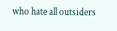who hate all outsiders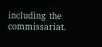including the commissariat.